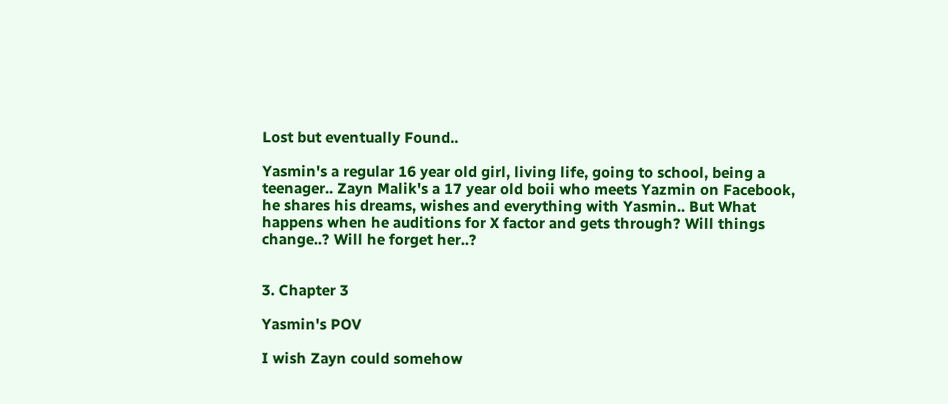Lost but eventually Found..

Yasmin's a regular 16 year old girl, living life, going to school, being a teenager.. Zayn Malik's a 17 year old boii who meets Yazmin on Facebook, he shares his dreams, wishes and everything with Yasmin.. But What happens when he auditions for X factor and gets through? Will things change..? Will he forget her..?


3. Chapter 3

Yasmin's POV

I wish Zayn could somehow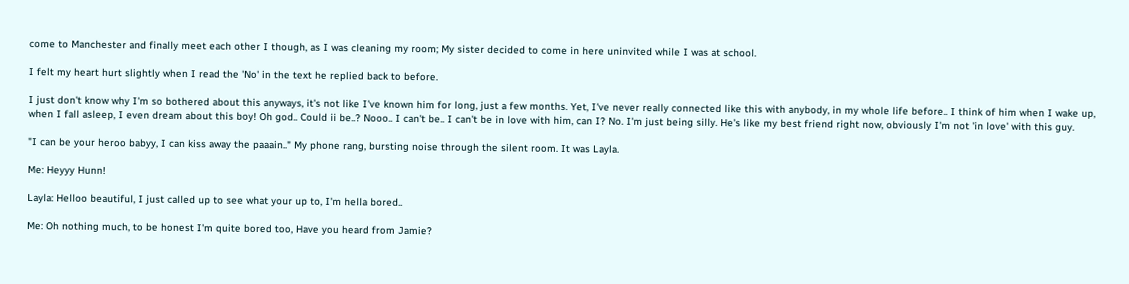come to Manchester and finally meet each other I though, as I was cleaning my room; My sister decided to come in here uninvited while I was at school.

I felt my heart hurt slightly when I read the 'No' in the text he replied back to before.

I just don't know why I'm so bothered about this anyways, it's not like I've known him for long, just a few months. Yet, I've never really connected like this with anybody, in my whole life before.. I think of him when I wake up, when I fall asleep, I even dream about this boy! Oh god.. Could ii be..? Nooo.. I can't be.. I can't be in love with him, can I? No. I'm just being silly. He's like my best friend right now, obviously I'm not 'in love' with this guy.

"I can be your heroo babyy, I can kiss away the paaain.." My phone rang, bursting noise through the silent room. It was Layla.

Me: Heyyy Hunn!

Layla: Helloo beautiful, I just called up to see what your up to, I'm hella bored..

Me: Oh nothing much, to be honest I'm quite bored too, Have you heard from Jamie?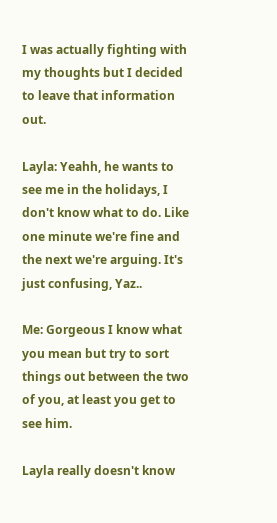I was actually fighting with my thoughts but I decided to leave that information out.

Layla: Yeahh, he wants to see me in the holidays, I don't know what to do. Like one minute we're fine and the next we're arguing. It's just confusing, Yaz..

Me: Gorgeous I know what you mean but try to sort things out between the two of you, at least you get to see him.

Layla really doesn't know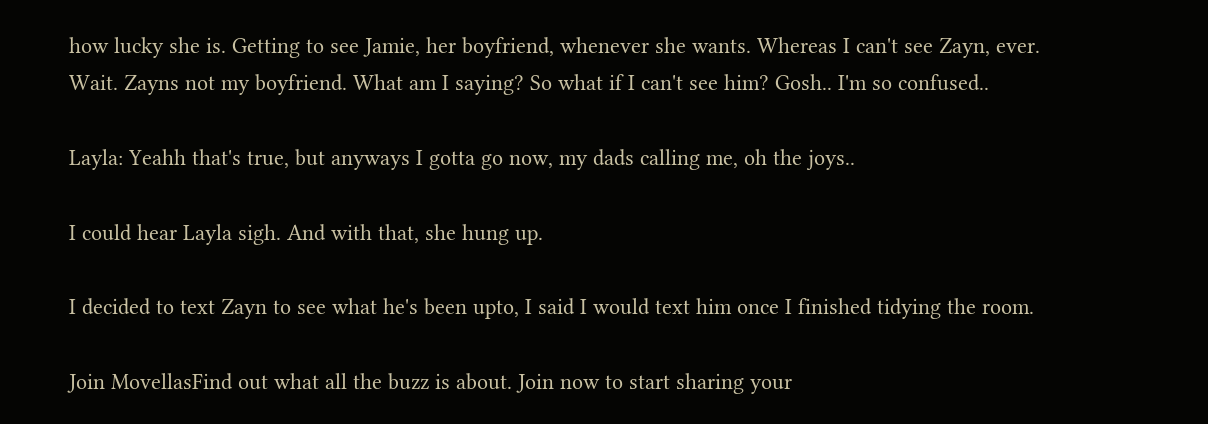how lucky she is. Getting to see Jamie, her boyfriend, whenever she wants. Whereas I can't see Zayn, ever. Wait. Zayns not my boyfriend. What am I saying? So what if I can't see him? Gosh.. I'm so confused..

Layla: Yeahh that's true, but anyways I gotta go now, my dads calling me, oh the joys..

I could hear Layla sigh. And with that, she hung up.

I decided to text Zayn to see what he's been upto, I said I would text him once I finished tidying the room.

Join MovellasFind out what all the buzz is about. Join now to start sharing your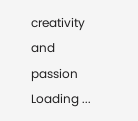creativity and passion
Loading ...